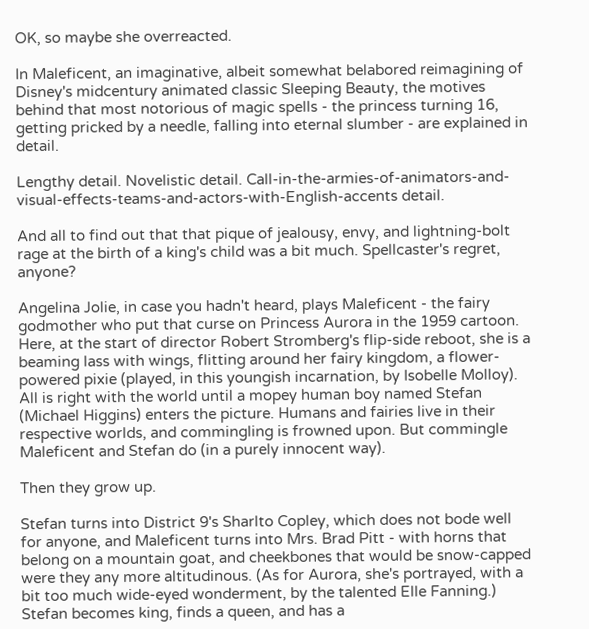OK, so maybe she overreacted.

In Maleficent, an imaginative, albeit somewhat belabored reimagining of Disney's midcentury animated classic Sleeping Beauty, the motives behind that most notorious of magic spells - the princess turning 16, getting pricked by a needle, falling into eternal slumber - are explained in detail.

Lengthy detail. Novelistic detail. Call-in-the-armies-of-animators-and-visual-effects-teams-and-actors-with-English-accents detail.

And all to find out that that pique of jealousy, envy, and lightning-bolt rage at the birth of a king's child was a bit much. Spellcaster's regret, anyone?

Angelina Jolie, in case you hadn't heard, plays Maleficent - the fairy godmother who put that curse on Princess Aurora in the 1959 cartoon. Here, at the start of director Robert Stromberg's flip-side reboot, she is a beaming lass with wings, flitting around her fairy kingdom, a flower-powered pixie (played, in this youngish incarnation, by Isobelle Molloy). All is right with the world until a mopey human boy named Stefan (Michael Higgins) enters the picture. Humans and fairies live in their respective worlds, and commingling is frowned upon. But commingle Maleficent and Stefan do (in a purely innocent way).

Then they grow up.

Stefan turns into District 9's Sharlto Copley, which does not bode well for anyone, and Maleficent turns into Mrs. Brad Pitt - with horns that belong on a mountain goat, and cheekbones that would be snow-capped were they any more altitudinous. (As for Aurora, she's portrayed, with a bit too much wide-eyed wonderment, by the talented Elle Fanning.) Stefan becomes king, finds a queen, and has a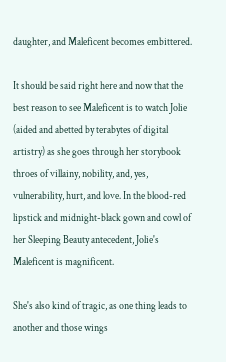daughter, and Maleficent becomes embittered.

It should be said right here and now that the best reason to see Maleficent is to watch Jolie (aided and abetted by terabytes of digital artistry) as she goes through her storybook throes of villainy, nobility, and, yes, vulnerability, hurt, and love. In the blood-red lipstick and midnight-black gown and cowl of her Sleeping Beauty antecedent, Jolie's Maleficent is magnificent.

She's also kind of tragic, as one thing leads to another and those wings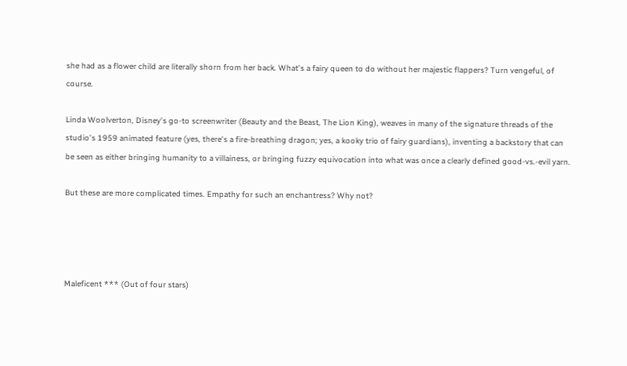she had as a flower child are literally shorn from her back. What's a fairy queen to do without her majestic flappers? Turn vengeful, of course.

Linda Woolverton, Disney's go-to screenwriter (Beauty and the Beast, The Lion King), weaves in many of the signature threads of the studio's 1959 animated feature (yes, there's a fire-breathing dragon; yes, a kooky trio of fairy guardians), inventing a backstory that can be seen as either bringing humanity to a villainess, or bringing fuzzy equivocation into what was once a clearly defined good-vs.-evil yarn.

But these are more complicated times. Empathy for such an enchantress? Why not?




Maleficent *** (Out of four stars)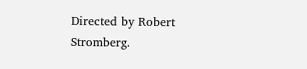Directed by Robert Stromberg.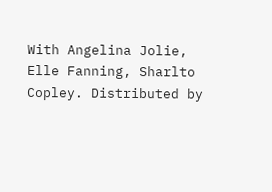With Angelina Jolie, Elle Fanning, Sharlto Copley. Distributed by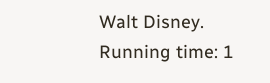Walt Disney.
Running time: 1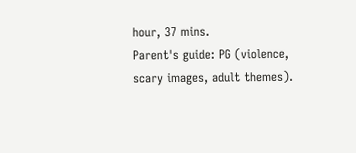hour, 37 mins.
Parent's guide: PG (violence, scary images, adult themes).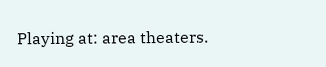Playing at: area theaters.